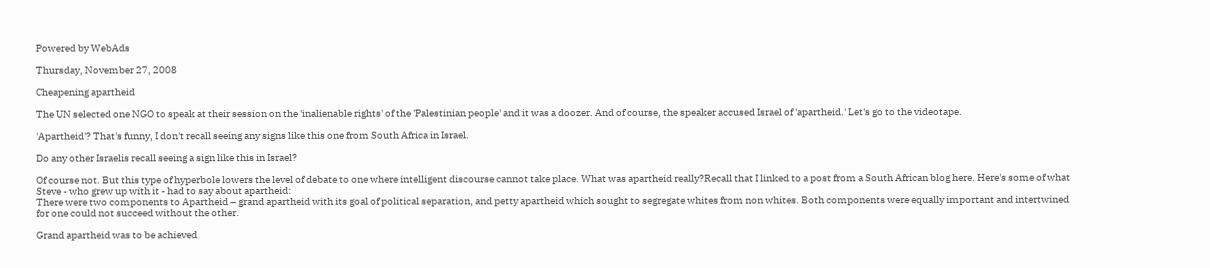Powered by WebAds

Thursday, November 27, 2008

Cheapening apartheid

The UN selected one NGO to speak at their session on the 'inalienable rights' of the 'Palestinian people' and it was a doozer. And of course, the speaker accused Israel of 'apartheid.' Let's go to the videotape.

'Apartheid'? That's funny, I don't recall seeing any signs like this one from South Africa in Israel.

Do any other Israelis recall seeing a sign like this in Israel?

Of course not. But this type of hyperbole lowers the level of debate to one where intelligent discourse cannot take place. What was apartheid really?Recall that I linked to a post from a South African blog here. Here's some of what Steve - who grew up with it - had to say about apartheid:
There were two components to Apartheid – grand apartheid with its goal of political separation, and petty apartheid which sought to segregate whites from non whites. Both components were equally important and intertwined for one could not succeed without the other.

Grand apartheid was to be achieved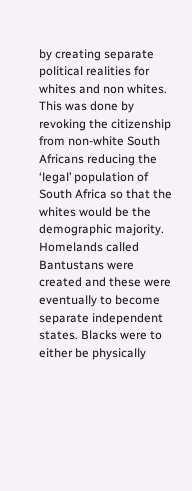by creating separate political realities for whites and non whites. This was done by revoking the citizenship from non-white South Africans reducing the ‘legal’ population of South Africa so that the whites would be the demographic majority. Homelands called Bantustans were created and these were eventually to become separate independent states. Blacks were to either be physically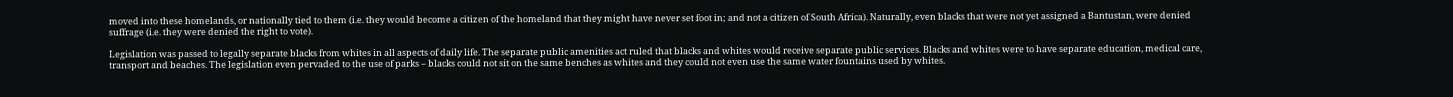moved into these homelands, or nationally tied to them (i.e. they would become a citizen of the homeland that they might have never set foot in; and not a citizen of South Africa). Naturally, even blacks that were not yet assigned a Bantustan, were denied suffrage (i.e. they were denied the right to vote).

Legislation was passed to legally separate blacks from whites in all aspects of daily life. The separate public amenities act ruled that blacks and whites would receive separate public services. Blacks and whites were to have separate education, medical care, transport and beaches. The legislation even pervaded to the use of parks – blacks could not sit on the same benches as whites and they could not even use the same water fountains used by whites.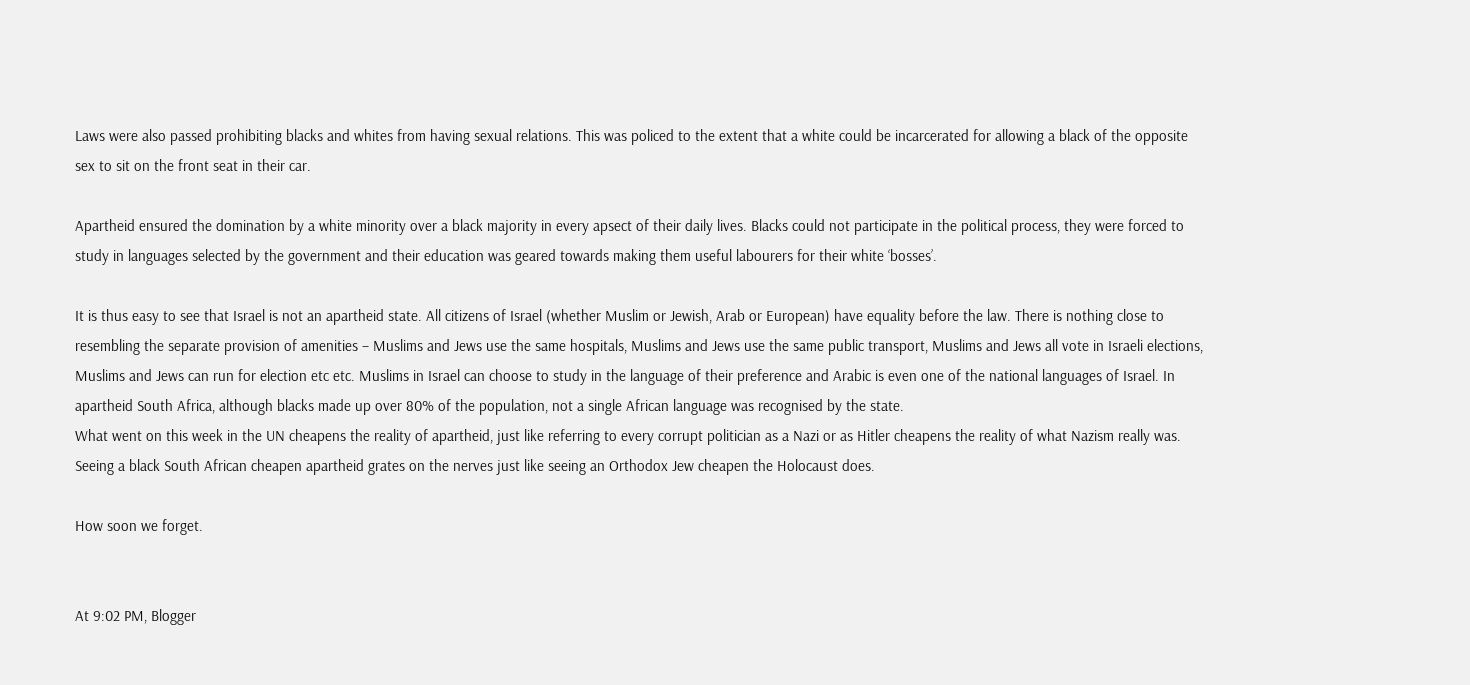Laws were also passed prohibiting blacks and whites from having sexual relations. This was policed to the extent that a white could be incarcerated for allowing a black of the opposite sex to sit on the front seat in their car.

Apartheid ensured the domination by a white minority over a black majority in every apsect of their daily lives. Blacks could not participate in the political process, they were forced to study in languages selected by the government and their education was geared towards making them useful labourers for their white ‘bosses’.

It is thus easy to see that Israel is not an apartheid state. All citizens of Israel (whether Muslim or Jewish, Arab or European) have equality before the law. There is nothing close to resembling the separate provision of amenities – Muslims and Jews use the same hospitals, Muslims and Jews use the same public transport, Muslims and Jews all vote in Israeli elections, Muslims and Jews can run for election etc etc. Muslims in Israel can choose to study in the language of their preference and Arabic is even one of the national languages of Israel. In apartheid South Africa, although blacks made up over 80% of the population, not a single African language was recognised by the state.
What went on this week in the UN cheapens the reality of apartheid, just like referring to every corrupt politician as a Nazi or as Hitler cheapens the reality of what Nazism really was. Seeing a black South African cheapen apartheid grates on the nerves just like seeing an Orthodox Jew cheapen the Holocaust does.

How soon we forget.


At 9:02 PM, Blogger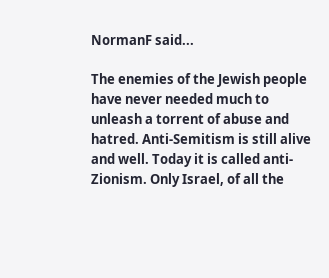NormanF said...

The enemies of the Jewish people have never needed much to unleash a torrent of abuse and hatred. Anti-Semitism is still alive and well. Today it is called anti-Zionism. Only Israel, of all the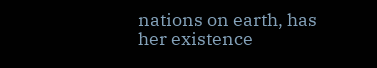nations on earth, has her existence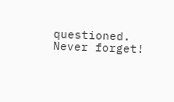questioned. Never forget!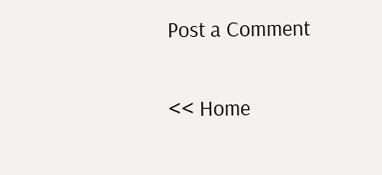Post a Comment

<< Home